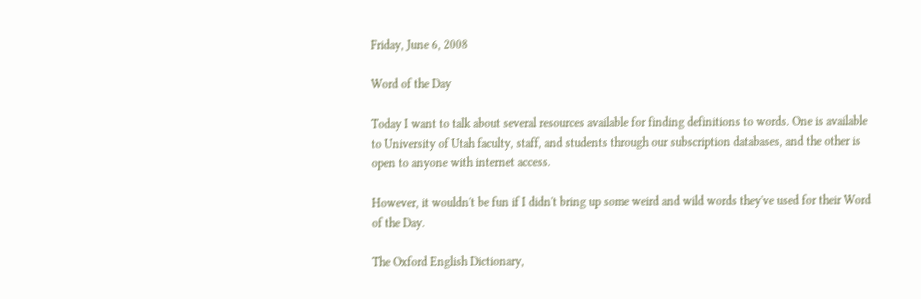Friday, June 6, 2008

Word of the Day

Today I want to talk about several resources available for finding definitions to words. One is available to University of Utah faculty, staff, and students through our subscription databases, and the other is open to anyone with internet access.

However, it wouldn't be fun if I didn't bring up some weird and wild words they've used for their Word of the Day.

The Oxford English Dictionary,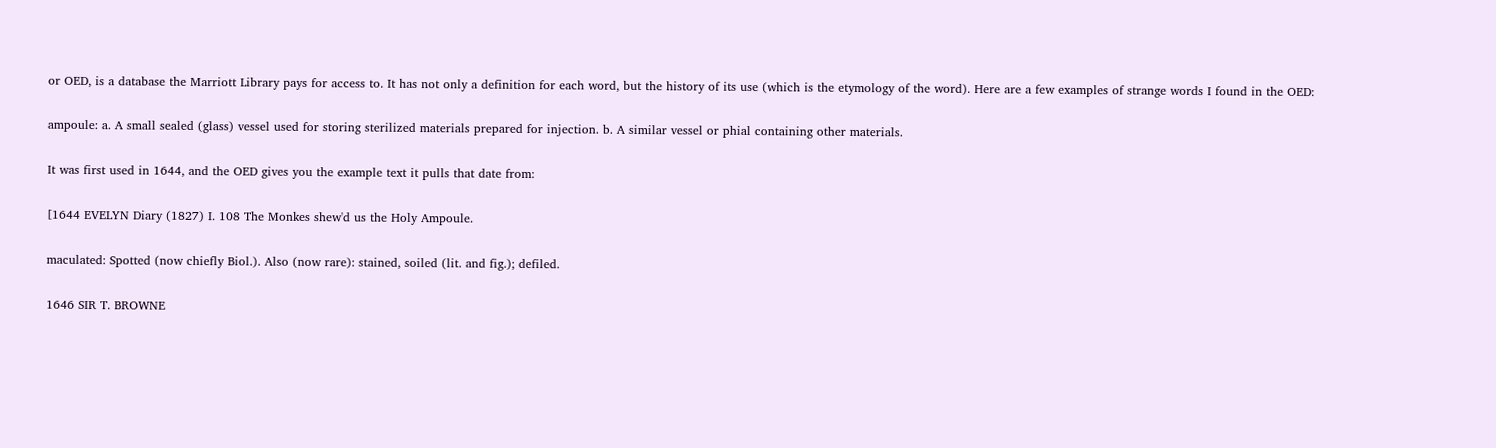or OED, is a database the Marriott Library pays for access to. It has not only a definition for each word, but the history of its use (which is the etymology of the word). Here are a few examples of strange words I found in the OED:

ampoule: a. A small sealed (glass) vessel used for storing sterilized materials prepared for injection. b. A similar vessel or phial containing other materials.

It was first used in 1644, and the OED gives you the example text it pulls that date from:

[1644 EVELYN Diary (1827) I. 108 The Monkes shew'd us the Holy Ampoule.

maculated: Spotted (now chiefly Biol.). Also (now rare): stained, soiled (lit. and fig.); defiled.

1646 SIR T. BROWNE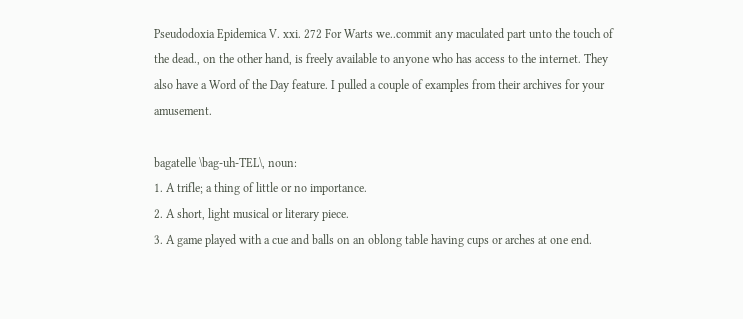Pseudodoxia Epidemica V. xxi. 272 For Warts we..commit any maculated part unto the touch of the dead., on the other hand, is freely available to anyone who has access to the internet. They also have a Word of the Day feature. I pulled a couple of examples from their archives for your amusement.

bagatelle \bag-uh-TEL\, noun:
1. A trifle; a thing of little or no importance.
2. A short, light musical or literary piece.
3. A game played with a cue and balls on an oblong table having cups or arches at one end.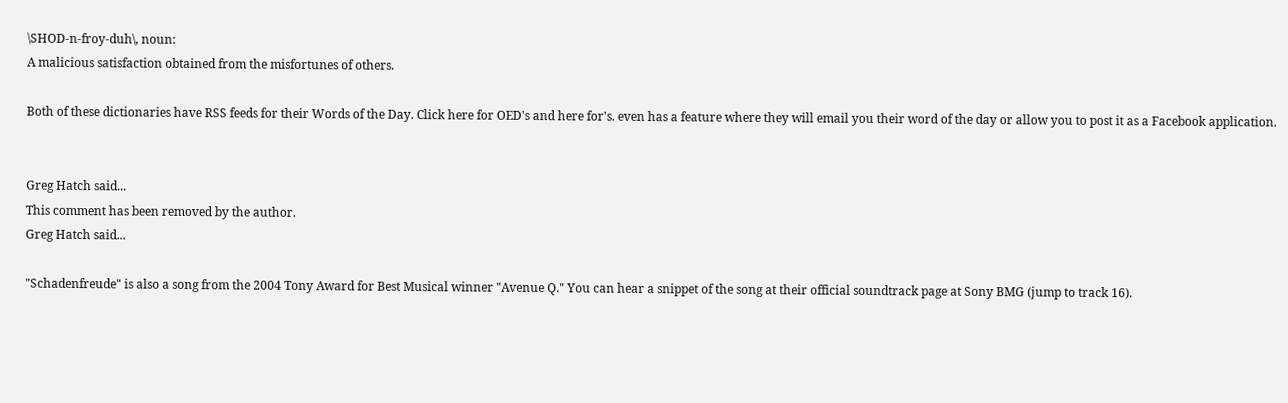\SHOD-n-froy-duh\, noun:
A malicious satisfaction obtained from the misfortunes of others.

Both of these dictionaries have RSS feeds for their Words of the Day. Click here for OED's and here for's. even has a feature where they will email you their word of the day or allow you to post it as a Facebook application.


Greg Hatch said...
This comment has been removed by the author.
Greg Hatch said...

"Schadenfreude" is also a song from the 2004 Tony Award for Best Musical winner "Avenue Q." You can hear a snippet of the song at their official soundtrack page at Sony BMG (jump to track 16).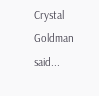Crystal Goldman said...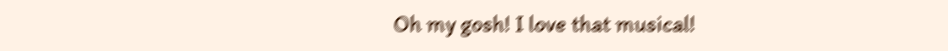Oh my gosh! I love that musical!